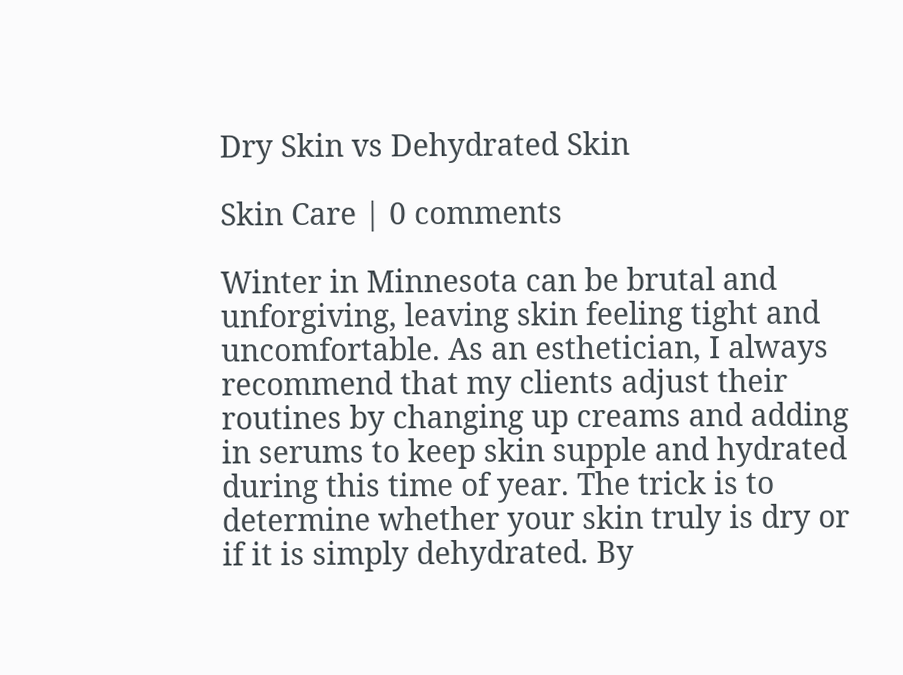Dry Skin vs Dehydrated Skin

Skin Care | 0 comments

Winter in Minnesota can be brutal and unforgiving, leaving skin feeling tight and uncomfortable. As an esthetician, I always recommend that my clients adjust their routines by changing up creams and adding in serums to keep skin supple and hydrated during this time of year. The trick is to determine whether your skin truly is dry or if it is simply dehydrated. By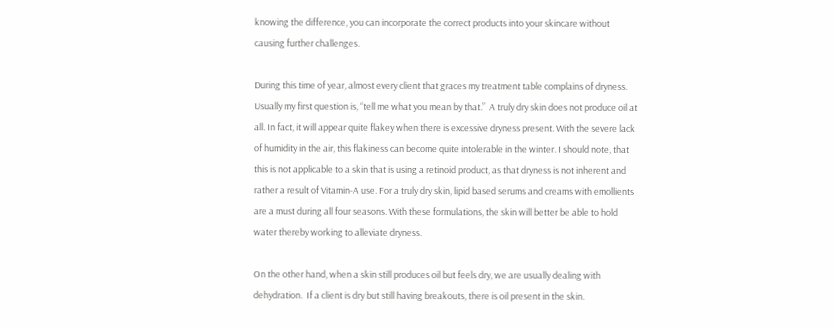knowing the difference, you can incorporate the correct products into your skincare without causing further challenges.

During this time of year, almost every client that graces my treatment table complains of dryness. Usually my first question is, “tell me what you mean by that.”  A truly dry skin does not produce oil at all. In fact, it will appear quite flakey when there is excessive dryness present. With the severe lack of humidity in the air, this flakiness can become quite intolerable in the winter. I should note, that this is not applicable to a skin that is using a retinoid product, as that dryness is not inherent and rather a result of Vitamin-A use. For a truly dry skin, lipid based serums and creams with emollients are a must during all four seasons. With these formulations, the skin will better be able to hold water thereby working to alleviate dryness.

On the other hand, when a skin still produces oil but feels dry, we are usually dealing with dehydration.  If a client is dry but still having breakouts, there is oil present in the skin.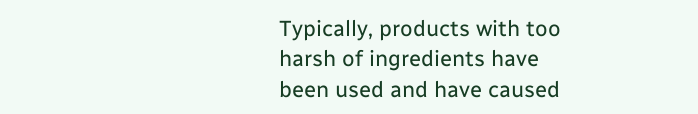Typically, products with too harsh of ingredients have been used and have caused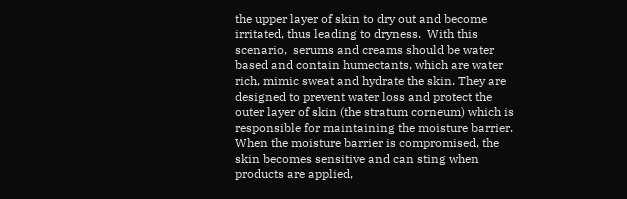the upper layer of skin to dry out and become irritated, thus leading to dryness.  With this scenario,  serums and creams should be water based and contain humectants, which are water rich, mimic sweat and hydrate the skin. They are designed to prevent water loss and protect the outer layer of skin (the stratum corneum) which is responsible for maintaining the moisture barrier.  When the moisture barrier is compromised, the skin becomes sensitive and can sting when products are applied,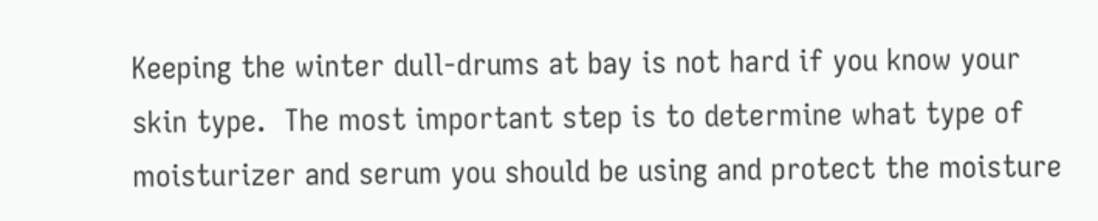Keeping the winter dull-drums at bay is not hard if you know your skin type.  The most important step is to determine what type of moisturizer and serum you should be using and protect the moisture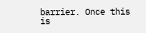barrier. Once this is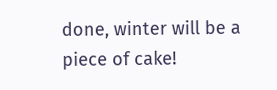done, winter will be a piece of cake!